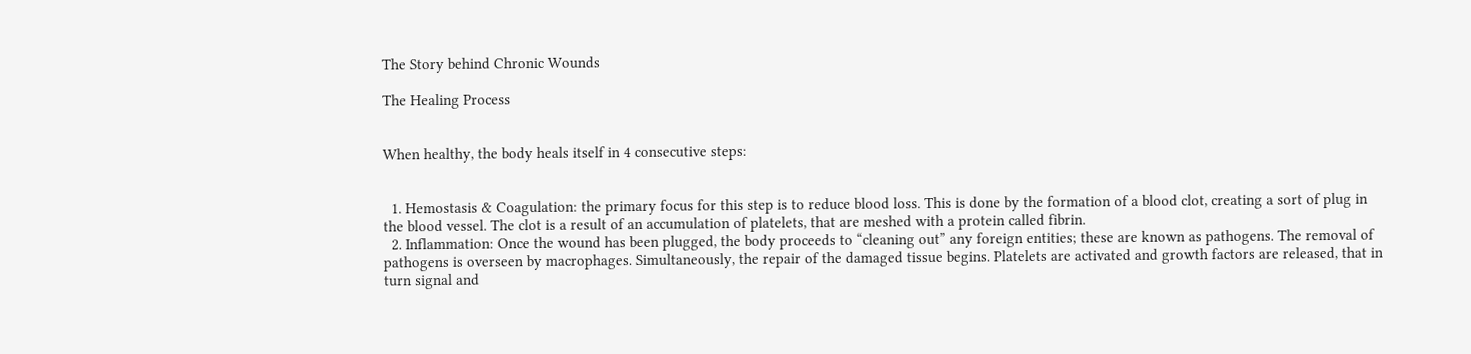The Story behind Chronic Wounds

The Healing Process


When healthy, the body heals itself in 4 consecutive steps:


  1. Hemostasis & Coagulation: the primary focus for this step is to reduce blood loss. This is done by the formation of a blood clot, creating a sort of plug in the blood vessel. The clot is a result of an accumulation of platelets, that are meshed with a protein called fibrin.
  2. Inflammation: Once the wound has been plugged, the body proceeds to “cleaning out” any foreign entities; these are known as pathogens. The removal of pathogens is overseen by macrophages. Simultaneously, the repair of the damaged tissue begins. Platelets are activated and growth factors are released, that in turn signal and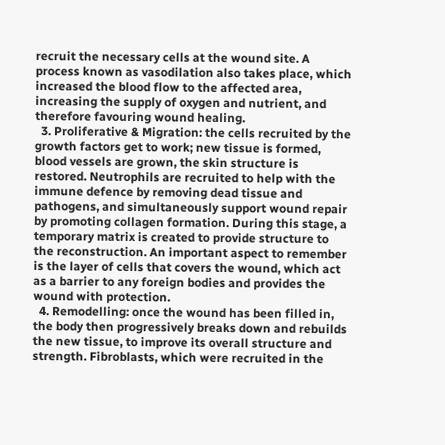recruit the necessary cells at the wound site. A process known as vasodilation also takes place, which increased the blood flow to the affected area, increasing the supply of oxygen and nutrient, and therefore favouring wound healing.
  3. Proliferative & Migration: the cells recruited by the growth factors get to work; new tissue is formed, blood vessels are grown, the skin structure is restored. Neutrophils are recruited to help with the immune defence by removing dead tissue and pathogens, and simultaneously support wound repair by promoting collagen formation. During this stage, a temporary matrix is created to provide structure to the reconstruction. An important aspect to remember is the layer of cells that covers the wound, which act as a barrier to any foreign bodies and provides the wound with protection.
  4. Remodelling: once the wound has been filled in, the body then progressively breaks down and rebuilds the new tissue, to improve its overall structure and strength. Fibroblasts, which were recruited in the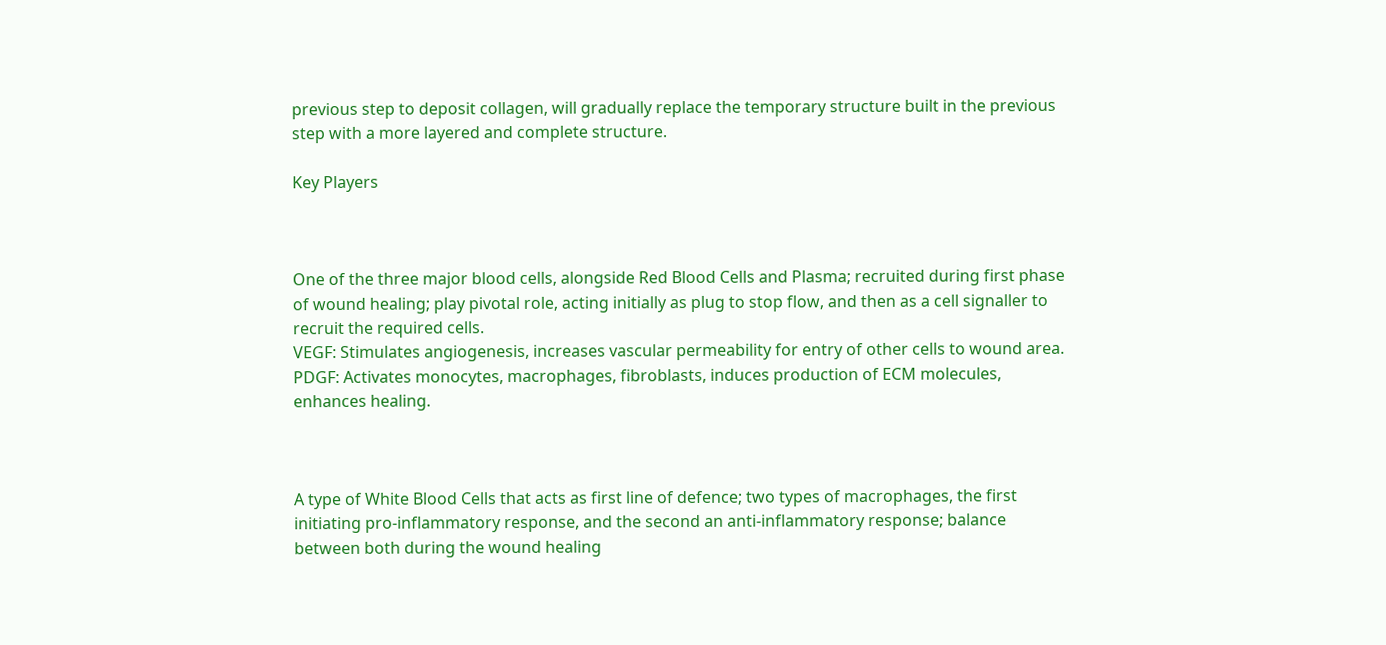previous step to deposit collagen, will gradually replace the temporary structure built in the previous step with a more layered and complete structure.

Key Players



One of the three major blood cells, alongside Red Blood Cells and Plasma; recruited during first phase of wound healing; play pivotal role, acting initially as plug to stop flow, and then as a cell signaller to recruit the required cells.
VEGF: Stimulates angiogenesis, increases vascular permeability for entry of other cells to wound area.
PDGF: Activates monocytes, macrophages, fibroblasts, induces production of ECM molecules, enhances healing.



A type of White Blood Cells that acts as first line of defence; two types of macrophages, the first initiating pro-inflammatory response, and the second an anti-inflammatory response; balance between both during the wound healing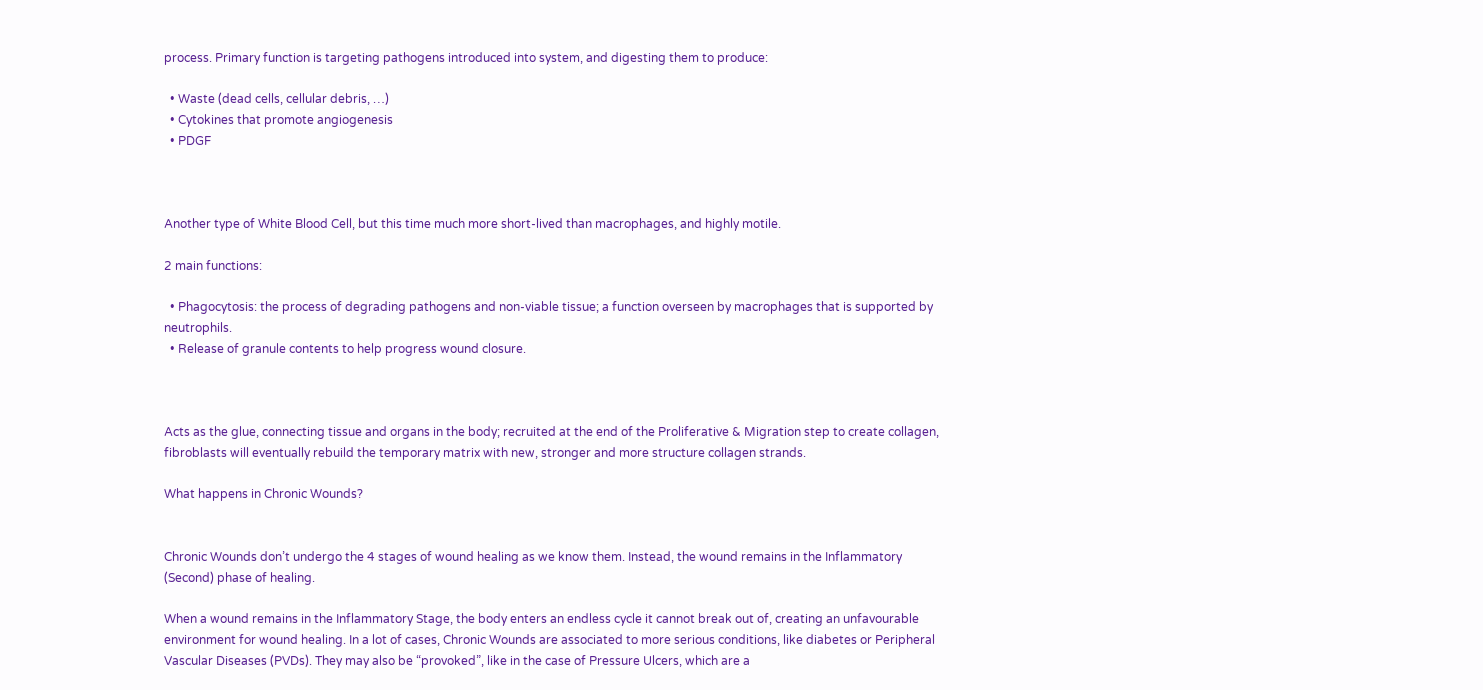process. Primary function is targeting pathogens introduced into system, and digesting them to produce:

  • Waste (dead cells, cellular debris, …)
  • Cytokines that promote angiogenesis
  • PDGF



Another type of White Blood Cell, but this time much more short-lived than macrophages, and highly motile.

2 main functions:

  • Phagocytosis: the process of degrading pathogens and non-viable tissue; a function overseen by macrophages that is supported by neutrophils.
  • Release of granule contents to help progress wound closure.



Acts as the glue, connecting tissue and organs in the body; recruited at the end of the Proliferative & Migration step to create collagen, fibroblasts will eventually rebuild the temporary matrix with new, stronger and more structure collagen strands.

What happens in Chronic Wounds?


Chronic Wounds don’t undergo the 4 stages of wound healing as we know them. Instead, the wound remains in the Inflammatory (Second) phase of healing.

When a wound remains in the Inflammatory Stage, the body enters an endless cycle it cannot break out of, creating an unfavourable environment for wound healing. In a lot of cases, Chronic Wounds are associated to more serious conditions, like diabetes or Peripheral Vascular Diseases (PVDs). They may also be “provoked”, like in the case of Pressure Ulcers, which are a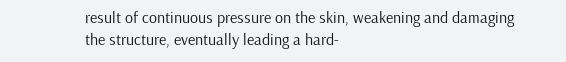result of continuous pressure on the skin, weakening and damaging the structure, eventually leading a hard-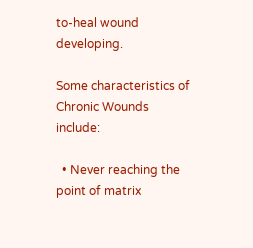to-heal wound developing.

Some characteristics of Chronic Wounds include:

  • Never reaching the point of matrix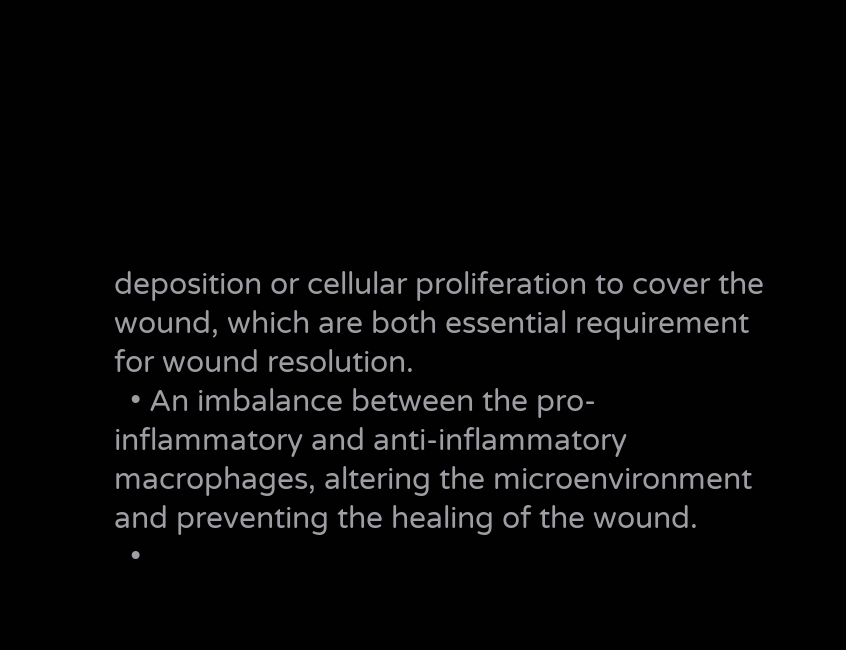deposition or cellular proliferation to cover the wound, which are both essential requirement for wound resolution.
  • An imbalance between the pro-inflammatory and anti-inflammatory macrophages, altering the microenvironment and preventing the healing of the wound.
  •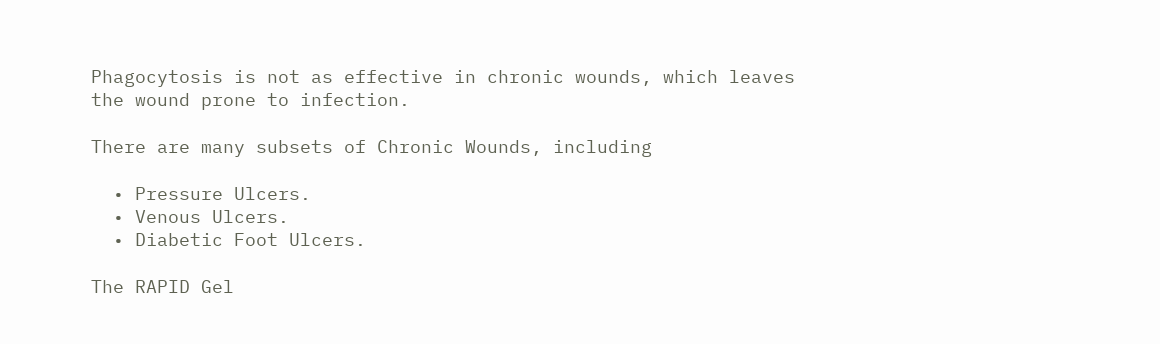Phagocytosis is not as effective in chronic wounds, which leaves the wound prone to infection.

There are many subsets of Chronic Wounds, including

  • Pressure Ulcers.
  • Venous Ulcers.
  • Diabetic Foot Ulcers.

The RAPID Gel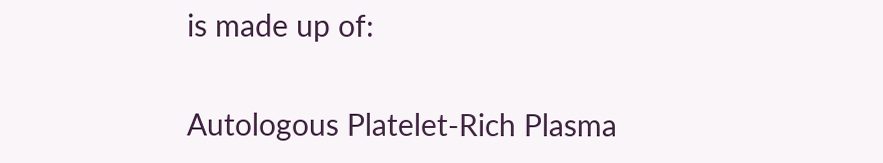is made up of:


Autologous Platelet-Rich Plasma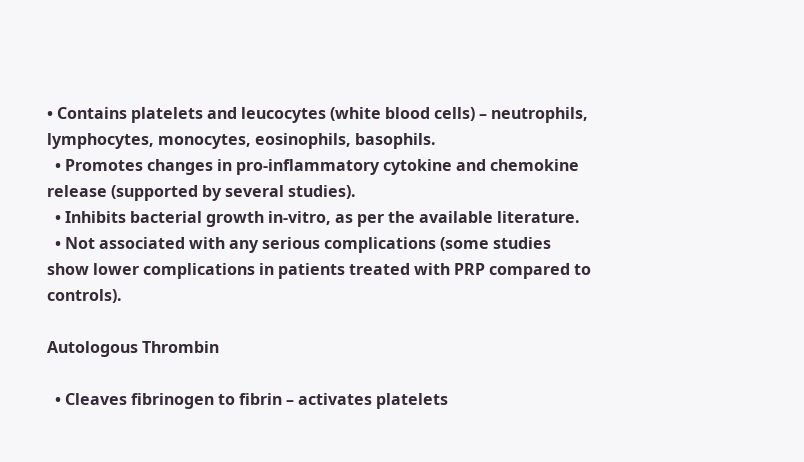• Contains platelets and leucocytes (white blood cells) – neutrophils, lymphocytes, monocytes, eosinophils, basophils.
  • Promotes changes in pro-inflammatory cytokine and chemokine release (supported by several studies).
  • Inhibits bacterial growth in-vitro, as per the available literature.
  • Not associated with any serious complications (some studies show lower complications in patients treated with PRP compared to controls).

Autologous Thrombin

  • Cleaves fibrinogen to fibrin – activates platelets